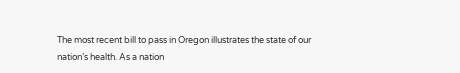The most recent bill to pass in Oregon illustrates the state of our nation’s health. As a nation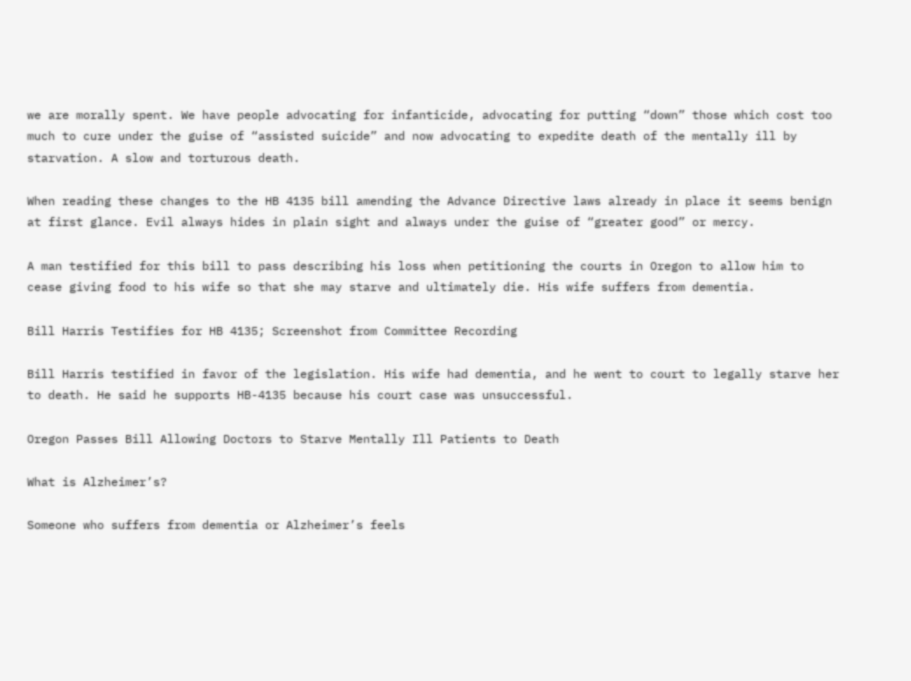we are morally spent. We have people advocating for infanticide, advocating for putting “down” those which cost too much to cure under the guise of “assisted suicide” and now advocating to expedite death of the mentally ill by starvation. A slow and torturous death.

When reading these changes to the HB 4135 bill amending the Advance Directive laws already in place it seems benign at first glance. Evil always hides in plain sight and always under the guise of “greater good” or mercy.

A man testified for this bill to pass describing his loss when petitioning the courts in Oregon to allow him to cease giving food to his wife so that she may starve and ultimately die. His wife suffers from dementia.

Bill Harris Testifies for HB 4135; Screenshot from Committee Recording

Bill Harris testified in favor of the legislation. His wife had dementia, and he went to court to legally starve her to death. He said he supports HB-4135 because his court case was unsuccessful.

Oregon Passes Bill Allowing Doctors to Starve Mentally Ill Patients to Death

What is Alzheimer’s?

Someone who suffers from dementia or Alzheimer’s feels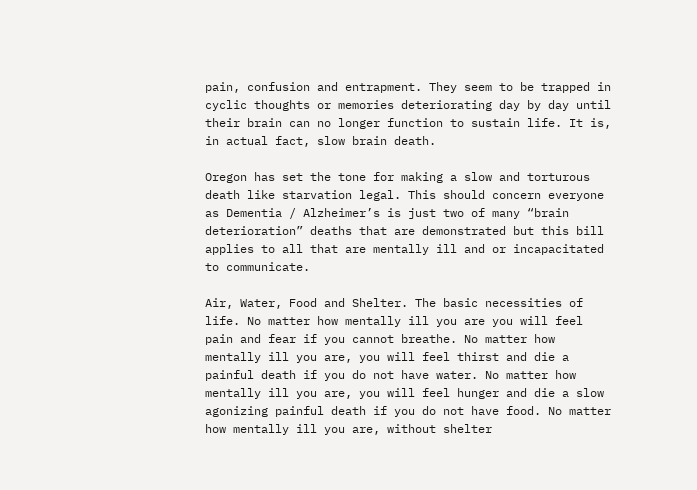pain, confusion and entrapment. They seem to be trapped in cyclic thoughts or memories deteriorating day by day until their brain can no longer function to sustain life. It is, in actual fact, slow brain death.

Oregon has set the tone for making a slow and torturous death like starvation legal. This should concern everyone as Dementia / Alzheimer’s is just two of many “brain deterioration” deaths that are demonstrated but this bill applies to all that are mentally ill and or incapacitated to communicate.

Air, Water, Food and Shelter. The basic necessities of life. No matter how mentally ill you are you will feel pain and fear if you cannot breathe. No matter how mentally ill you are, you will feel thirst and die a painful death if you do not have water. No matter how mentally ill you are, you will feel hunger and die a slow agonizing painful death if you do not have food. No matter how mentally ill you are, without shelter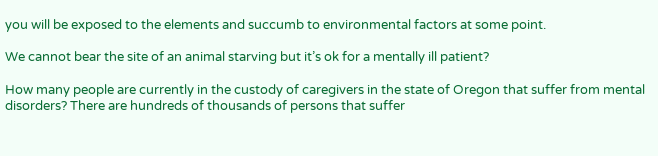you will be exposed to the elements and succumb to environmental factors at some point.

We cannot bear the site of an animal starving but it’s ok for a mentally ill patient?

How many people are currently in the custody of caregivers in the state of Oregon that suffer from mental disorders? There are hundreds of thousands of persons that suffer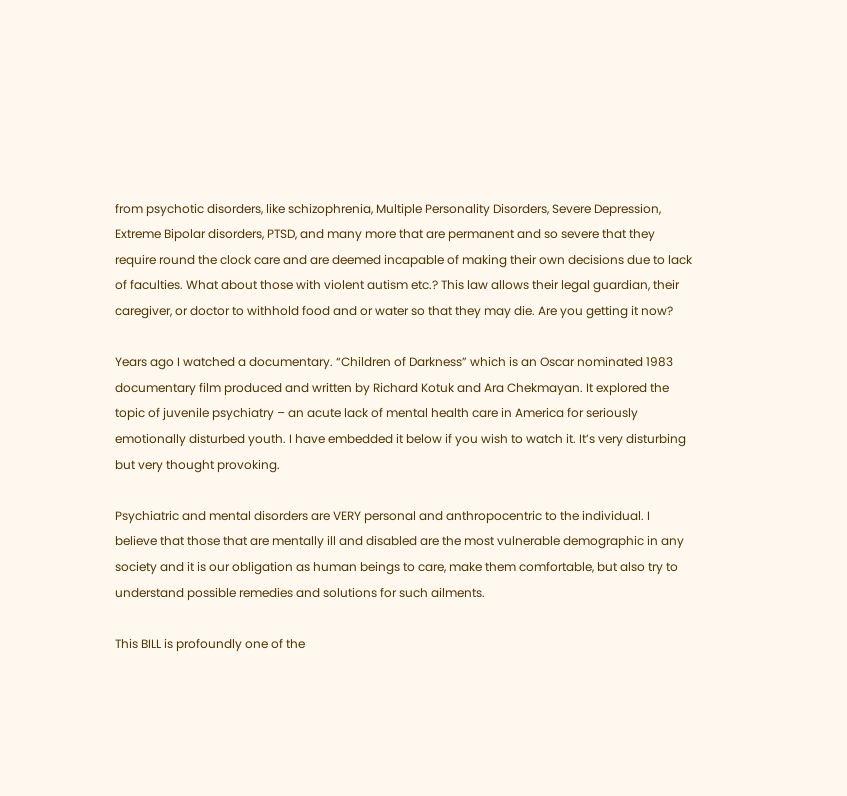from psychotic disorders, like schizophrenia, Multiple Personality Disorders, Severe Depression, Extreme Bipolar disorders, PTSD, and many more that are permanent and so severe that they require round the clock care and are deemed incapable of making their own decisions due to lack of faculties. What about those with violent autism etc.? This law allows their legal guardian, their caregiver, or doctor to withhold food and or water so that they may die. Are you getting it now?

Years ago I watched a documentary. “Children of Darkness” which is an Oscar nominated 1983 documentary film produced and written by Richard Kotuk and Ara Chekmayan. It explored the topic of juvenile psychiatry – an acute lack of mental health care in America for seriously emotionally disturbed youth. I have embedded it below if you wish to watch it. It’s very disturbing but very thought provoking.

Psychiatric and mental disorders are VERY personal and anthropocentric to the individual. I believe that those that are mentally ill and disabled are the most vulnerable demographic in any society and it is our obligation as human beings to care, make them comfortable, but also try to understand possible remedies and solutions for such ailments.

This BILL is profoundly one of the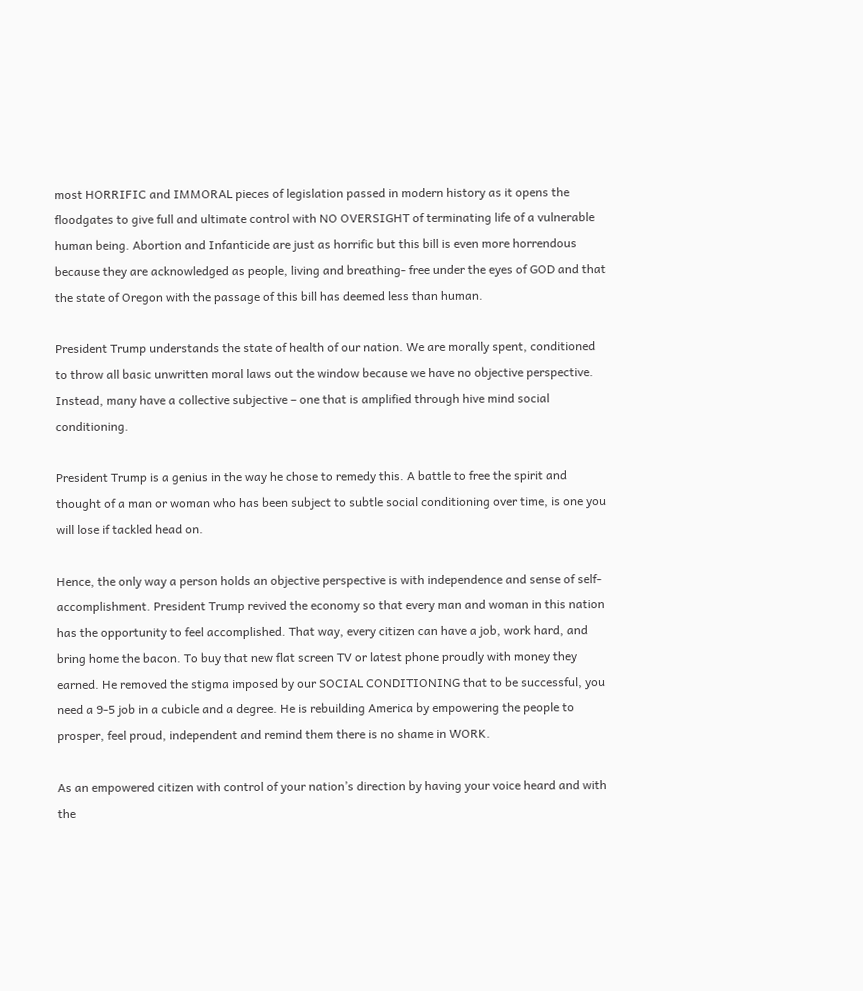most HORRIFIC and IMMORAL pieces of legislation passed in modern history as it opens the floodgates to give full and ultimate control with NO OVERSIGHT of terminating life of a vulnerable human being. Abortion and Infanticide are just as horrific but this bill is even more horrendous because they are acknowledged as people, living and breathing- free under the eyes of GOD and that the state of Oregon with the passage of this bill has deemed less than human.

President Trump understands the state of health of our nation. We are morally spent, conditioned to throw all basic unwritten moral laws out the window because we have no objective perspective. Instead, many have a collective subjective – one that is amplified through hive mind social conditioning.

President Trump is a genius in the way he chose to remedy this. A battle to free the spirit and thought of a man or woman who has been subject to subtle social conditioning over time, is one you will lose if tackled head on.

Hence, the only way a person holds an objective perspective is with independence and sense of self-accomplishment. President Trump revived the economy so that every man and woman in this nation has the opportunity to feel accomplished. That way, every citizen can have a job, work hard, and bring home the bacon. To buy that new flat screen TV or latest phone proudly with money they earned. He removed the stigma imposed by our SOCIAL CONDITIONING that to be successful, you need a 9-5 job in a cubicle and a degree. He is rebuilding America by empowering the people to prosper, feel proud, independent and remind them there is no shame in WORK.

As an empowered citizen with control of your nation’s direction by having your voice heard and with the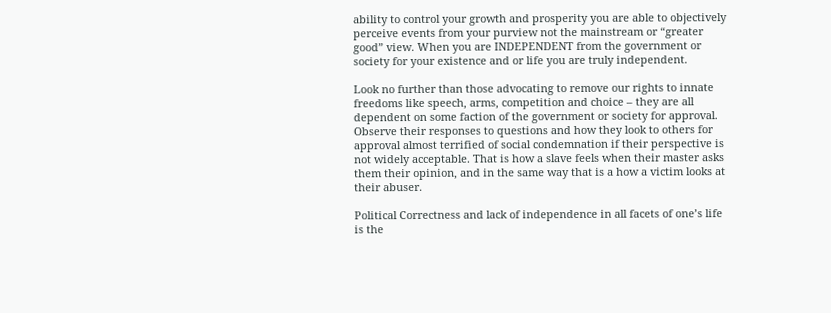ability to control your growth and prosperity you are able to objectively perceive events from your purview not the mainstream or “greater good” view. When you are INDEPENDENT from the government or society for your existence and or life you are truly independent.

Look no further than those advocating to remove our rights to innate freedoms like speech, arms, competition and choice – they are all dependent on some faction of the government or society for approval. Observe their responses to questions and how they look to others for approval almost terrified of social condemnation if their perspective is not widely acceptable. That is how a slave feels when their master asks them their opinion, and in the same way that is a how a victim looks at their abuser.

Political Correctness and lack of independence in all facets of one’s life is the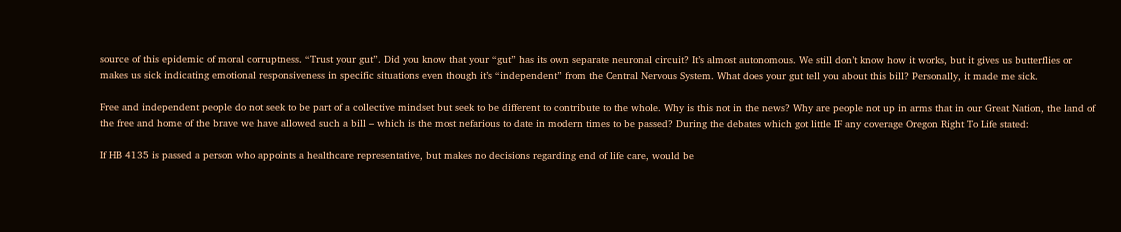source of this epidemic of moral corruptness. “Trust your gut”. Did you know that your “gut” has its own separate neuronal circuit? It’s almost autonomous. We still don’t know how it works, but it gives us butterflies or makes us sick indicating emotional responsiveness in specific situations even though it’s “independent” from the Central Nervous System. What does your gut tell you about this bill? Personally, it made me sick.

Free and independent people do not seek to be part of a collective mindset but seek to be different to contribute to the whole. Why is this not in the news? Why are people not up in arms that in our Great Nation, the land of the free and home of the brave we have allowed such a bill – which is the most nefarious to date in modern times to be passed? During the debates which got little IF any coverage Oregon Right To Life stated:

If HB 4135 is passed a person who appoints a healthcare representative, but makes no decisions regarding end of life care, would be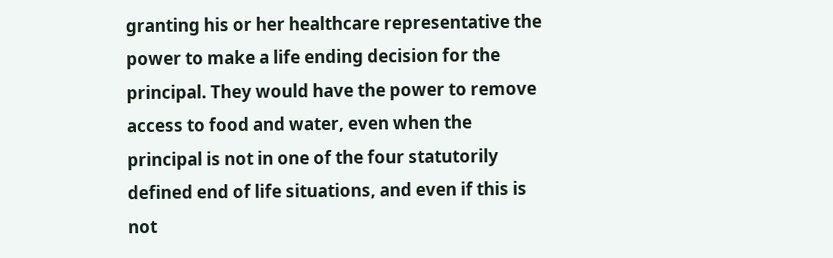granting his or her healthcare representative the power to make a life ending decision for the principal. They would have the power to remove access to food and water, even when the principal is not in one of the four statutorily defined end of life situations, and even if this is not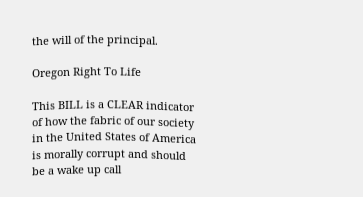the will of the principal.

Oregon Right To Life

This BILL is a CLEAR indicator of how the fabric of our society in the United States of America is morally corrupt and should be a wake up call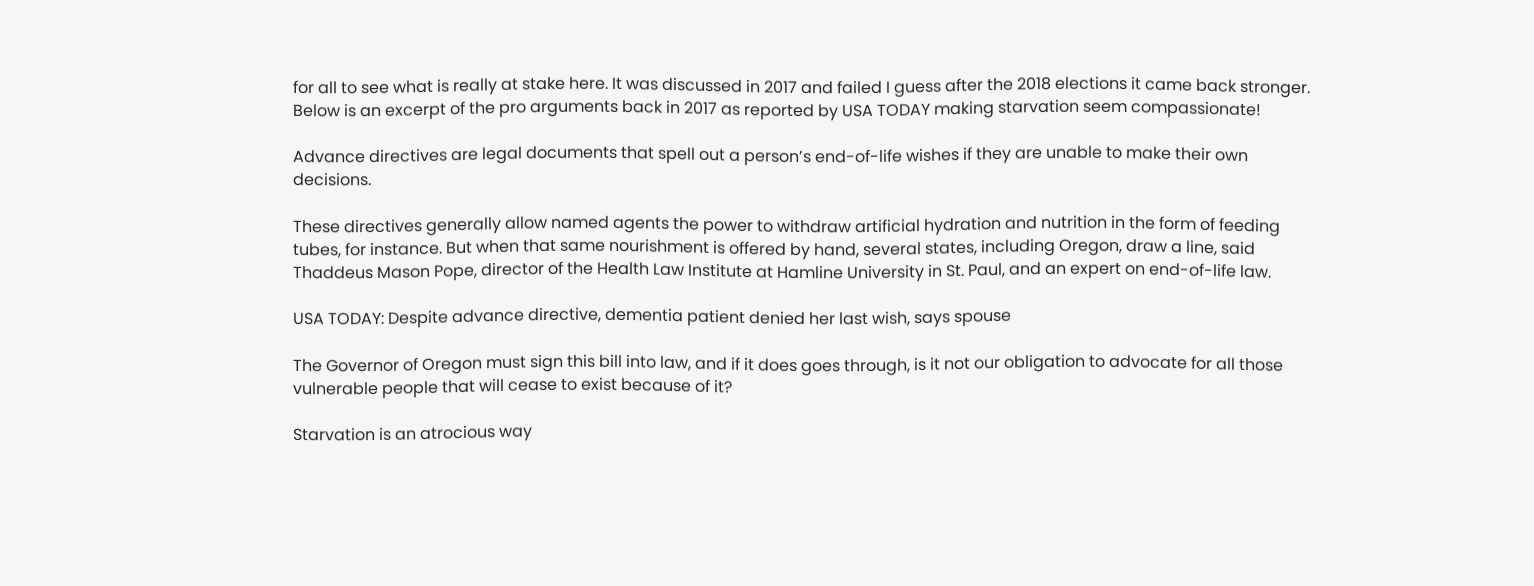for all to see what is really at stake here. It was discussed in 2017 and failed I guess after the 2018 elections it came back stronger. Below is an excerpt of the pro arguments back in 2017 as reported by USA TODAY making starvation seem compassionate!

Advance directives are legal documents that spell out a person’s end-of-life wishes if they are unable to make their own decisions.

These directives generally allow named agents the power to withdraw artificial hydration and nutrition in the form of feeding tubes, for instance. But when that same nourishment is offered by hand, several states, including Oregon, draw a line, said Thaddeus Mason Pope, director of the Health Law Institute at Hamline University in St. Paul, and an expert on end-of-life law.

USA TODAY: Despite advance directive, dementia patient denied her last wish, says spouse

The Governor of Oregon must sign this bill into law, and if it does goes through, is it not our obligation to advocate for all those vulnerable people that will cease to exist because of it?

Starvation is an atrocious way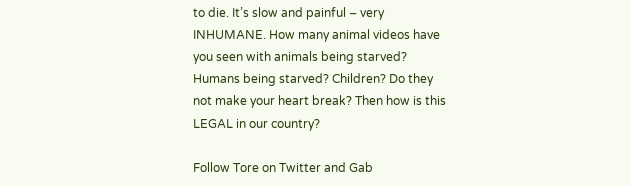to die. It’s slow and painful – very INHUMANE. How many animal videos have you seen with animals being starved? Humans being starved? Children? Do they not make your heart break? Then how is this LEGAL in our country?

Follow Tore on Twitter and Gab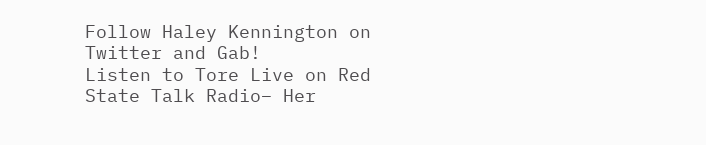Follow Haley Kennington on Twitter and Gab!
Listen to Tore Live on Red State Talk Radio– Her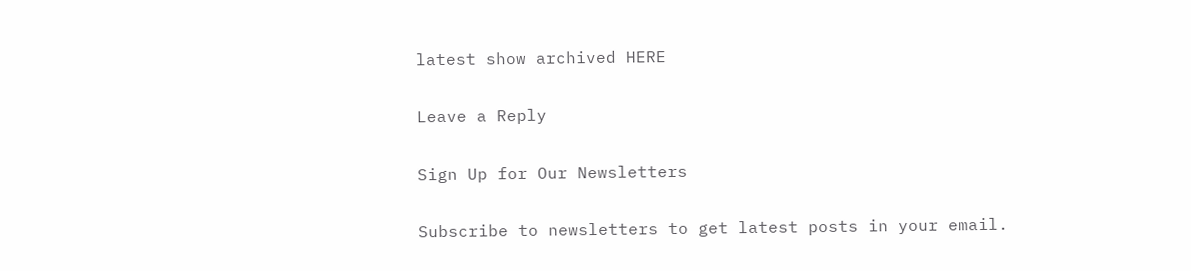latest show archived HERE

Leave a Reply

Sign Up for Our Newsletters

Subscribe to newsletters to get latest posts in your email.